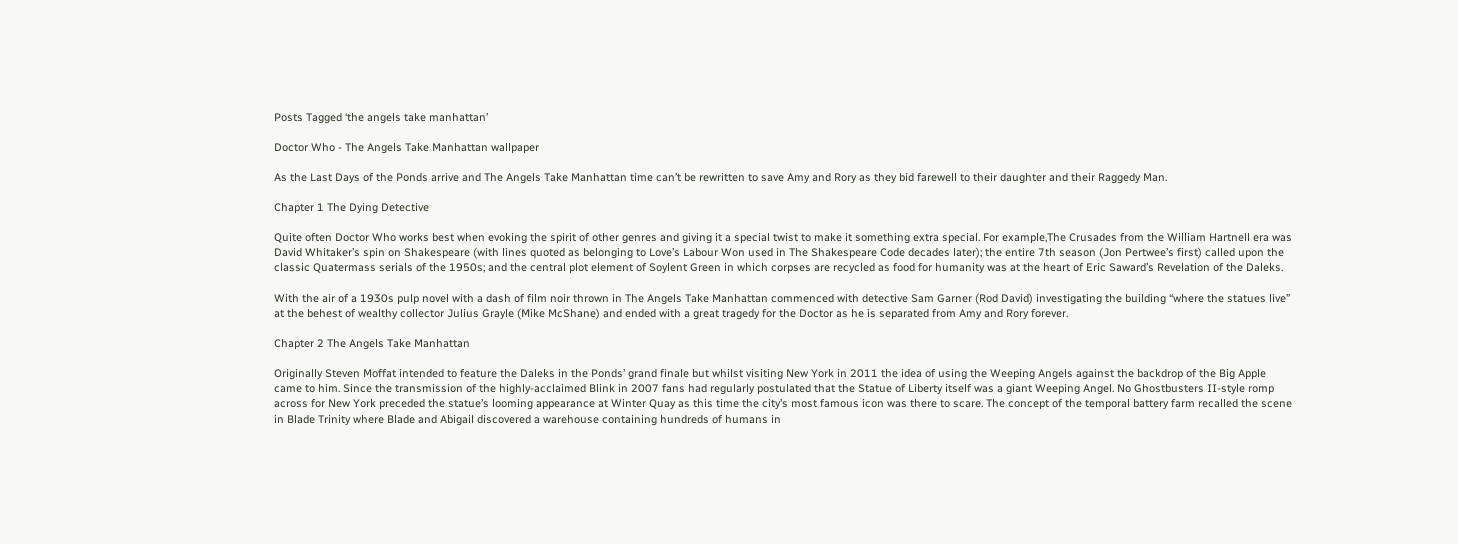Posts Tagged ‘the angels take manhattan’

Doctor Who - The Angels Take Manhattan wallpaper

As the Last Days of the Ponds arrive and The Angels Take Manhattan time can’t be rewritten to save Amy and Rory as they bid farewell to their daughter and their Raggedy Man.

Chapter 1 The Dying Detective

Quite often Doctor Who works best when evoking the spirit of other genres and giving it a special twist to make it something extra special. For example,The Crusades from the William Hartnell era was David Whitaker’s spin on Shakespeare (with lines quoted as belonging to Love’s Labour Won used in The Shakespeare Code decades later); the entire 7th season (Jon Pertwee’s first) called upon the classic Quatermass serials of the 1950s; and the central plot element of Soylent Green in which corpses are recycled as food for humanity was at the heart of Eric Saward’s Revelation of the Daleks.

With the air of a 1930s pulp novel with a dash of film noir thrown in The Angels Take Manhattan commenced with detective Sam Garner (Rod David) investigating the building “where the statues live” at the behest of wealthy collector Julius Grayle (Mike McShane) and ended with a great tragedy for the Doctor as he is separated from Amy and Rory forever.

Chapter 2 The Angels Take Manhattan

Originally Steven Moffat intended to feature the Daleks in the Ponds’ grand finale but whilst visiting New York in 2011 the idea of using the Weeping Angels against the backdrop of the Big Apple came to him. Since the transmission of the highly-acclaimed Blink in 2007 fans had regularly postulated that the Statue of Liberty itself was a giant Weeping Angel. No Ghostbusters II-style romp across for New York preceded the statue’s looming appearance at Winter Quay as this time the city’s most famous icon was there to scare. The concept of the temporal battery farm recalled the scene in Blade Trinity where Blade and Abigail discovered a warehouse containing hundreds of humans in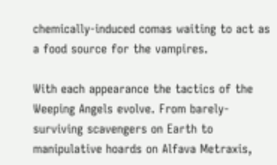chemically-induced comas waiting to act as a food source for the vampires.

With each appearance the tactics of the Weeping Angels evolve. From barely-surviving scavengers on Earth to manipulative hoards on Alfava Metraxis,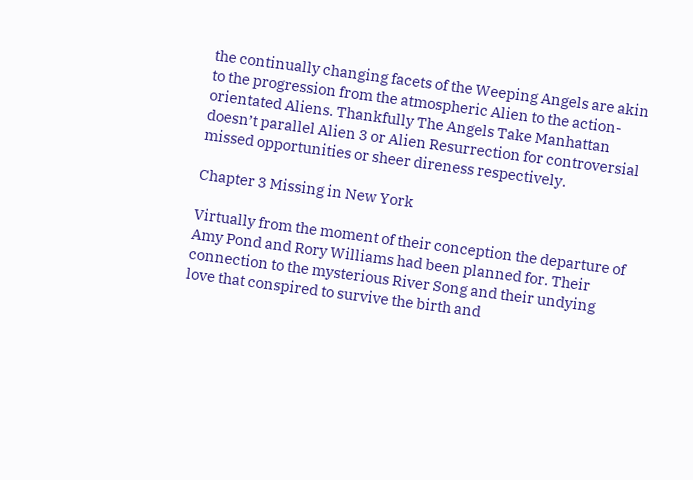the continually changing facets of the Weeping Angels are akin to the progression from the atmospheric Alien to the action-orientated Aliens. Thankfully The Angels Take Manhattan doesn’t parallel Alien 3 or Alien Resurrection for controversial missed opportunities or sheer direness respectively.

Chapter 3 Missing in New York

Virtually from the moment of their conception the departure of Amy Pond and Rory Williams had been planned for. Their connection to the mysterious River Song and their undying love that conspired to survive the birth and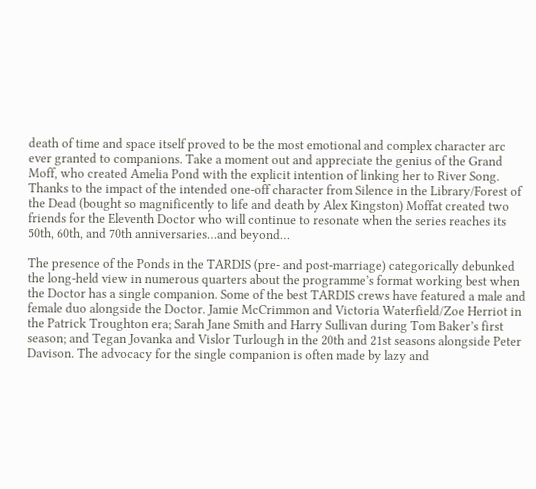death of time and space itself proved to be the most emotional and complex character arc ever granted to companions. Take a moment out and appreciate the genius of the Grand Moff, who created Amelia Pond with the explicit intention of linking her to River Song. Thanks to the impact of the intended one-off character from Silence in the Library/Forest of the Dead (bought so magnificently to life and death by Alex Kingston) Moffat created two friends for the Eleventh Doctor who will continue to resonate when the series reaches its 50th, 60th, and 70th anniversaries…and beyond…

The presence of the Ponds in the TARDIS (pre- and post-marriage) categorically debunked the long-held view in numerous quarters about the programme’s format working best when the Doctor has a single companion. Some of the best TARDIS crews have featured a male and female duo alongside the Doctor. Jamie McCrimmon and Victoria Waterfield/Zoe Herriot in the Patrick Troughton era; Sarah Jane Smith and Harry Sullivan during Tom Baker’s first season; and Tegan Jovanka and Vislor Turlough in the 20th and 21st seasons alongside Peter Davison. The advocacy for the single companion is often made by lazy and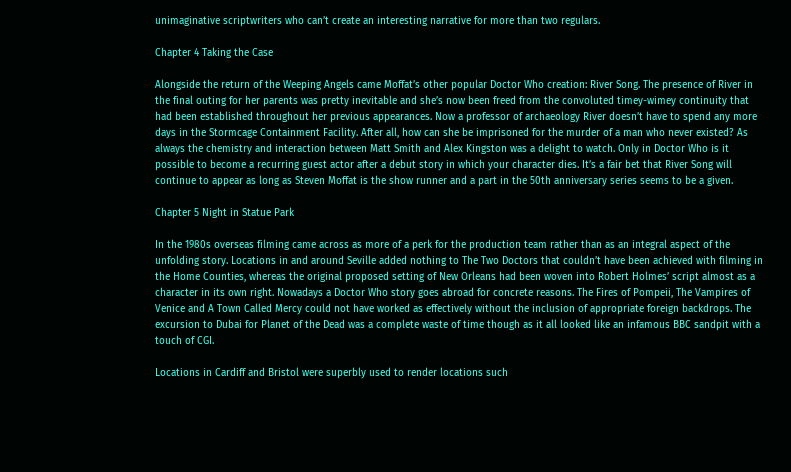unimaginative scriptwriters who can’t create an interesting narrative for more than two regulars.

Chapter 4 Taking the Case

Alongside the return of the Weeping Angels came Moffat’s other popular Doctor Who creation: River Song. The presence of River in the final outing for her parents was pretty inevitable and she’s now been freed from the convoluted timey-wimey continuity that had been established throughout her previous appearances. Now a professor of archaeology River doesn’t have to spend any more days in the Stormcage Containment Facility. After all, how can she be imprisoned for the murder of a man who never existed? As always the chemistry and interaction between Matt Smith and Alex Kingston was a delight to watch. Only in Doctor Who is it possible to become a recurring guest actor after a debut story in which your character dies. It’s a fair bet that River Song will continue to appear as long as Steven Moffat is the show runner and a part in the 50th anniversary series seems to be a given.

Chapter 5 Night in Statue Park

In the 1980s overseas filming came across as more of a perk for the production team rather than as an integral aspect of the unfolding story. Locations in and around Seville added nothing to The Two Doctors that couldn’t have been achieved with filming in the Home Counties, whereas the original proposed setting of New Orleans had been woven into Robert Holmes’ script almost as a character in its own right. Nowadays a Doctor Who story goes abroad for concrete reasons. The Fires of Pompeii, The Vampires of Venice and A Town Called Mercy could not have worked as effectively without the inclusion of appropriate foreign backdrops. The excursion to Dubai for Planet of the Dead was a complete waste of time though as it all looked like an infamous BBC sandpit with a touch of CGI.

Locations in Cardiff and Bristol were superbly used to render locations such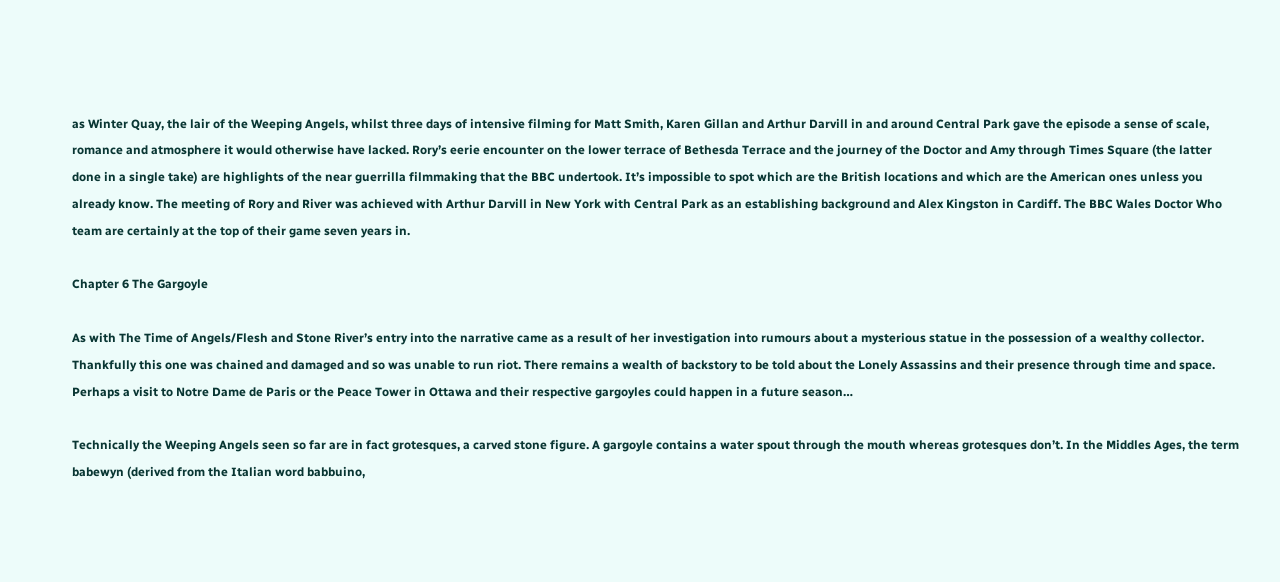as Winter Quay, the lair of the Weeping Angels, whilst three days of intensive filming for Matt Smith, Karen Gillan and Arthur Darvill in and around Central Park gave the episode a sense of scale, romance and atmosphere it would otherwise have lacked. Rory’s eerie encounter on the lower terrace of Bethesda Terrace and the journey of the Doctor and Amy through Times Square (the latter done in a single take) are highlights of the near guerrilla filmmaking that the BBC undertook. It’s impossible to spot which are the British locations and which are the American ones unless you already know. The meeting of Rory and River was achieved with Arthur Darvill in New York with Central Park as an establishing background and Alex Kingston in Cardiff. The BBC Wales Doctor Who team are certainly at the top of their game seven years in.

Chapter 6 The Gargoyle

As with The Time of Angels/Flesh and Stone River’s entry into the narrative came as a result of her investigation into rumours about a mysterious statue in the possession of a wealthy collector. Thankfully this one was chained and damaged and so was unable to run riot. There remains a wealth of backstory to be told about the Lonely Assassins and their presence through time and space. Perhaps a visit to Notre Dame de Paris or the Peace Tower in Ottawa and their respective gargoyles could happen in a future season…

Technically the Weeping Angels seen so far are in fact grotesques, a carved stone figure. A gargoyle contains a water spout through the mouth whereas grotesques don’t. In the Middles Ages, the term babewyn (derived from the Italian word babbuino,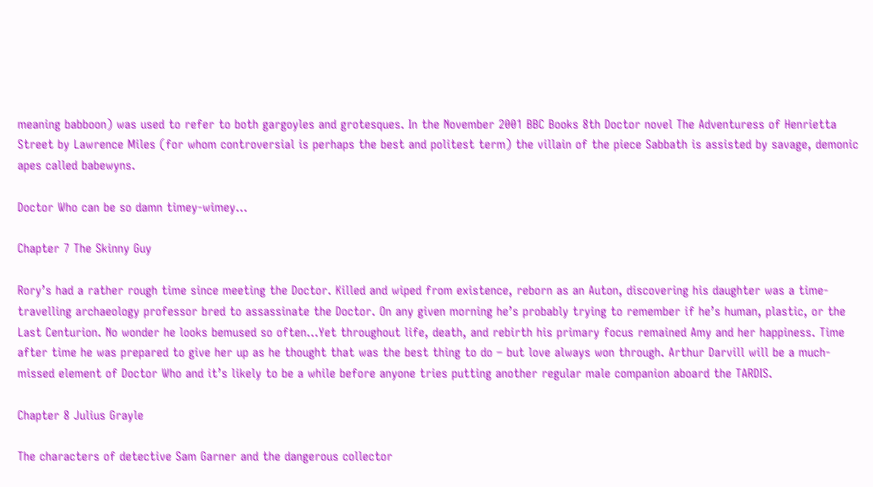meaning babboon) was used to refer to both gargoyles and grotesques. In the November 2001 BBC Books 8th Doctor novel The Adventuress of Henrietta Street by Lawrence Miles (for whom controversial is perhaps the best and politest term) the villain of the piece Sabbath is assisted by savage, demonic apes called babewyns.

Doctor Who can be so damn timey-wimey…

Chapter 7 The Skinny Guy

Rory’s had a rather rough time since meeting the Doctor. Killed and wiped from existence, reborn as an Auton, discovering his daughter was a time-travelling archaeology professor bred to assassinate the Doctor. On any given morning he’s probably trying to remember if he’s human, plastic, or the Last Centurion. No wonder he looks bemused so often…Yet throughout life, death, and rebirth his primary focus remained Amy and her happiness. Time after time he was prepared to give her up as he thought that was the best thing to do – but love always won through. Arthur Darvill will be a much-missed element of Doctor Who and it’s likely to be a while before anyone tries putting another regular male companion aboard the TARDIS.

Chapter 8 Julius Grayle

The characters of detective Sam Garner and the dangerous collector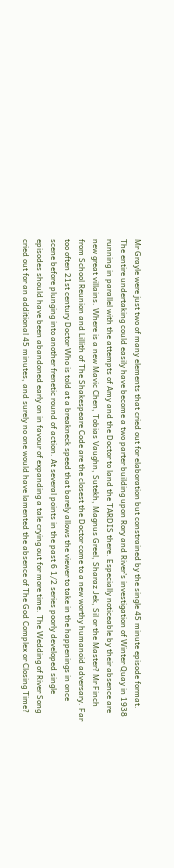Mr Grayle were just two of many elements that cried out for elaboration but constrained by the single 45 minute episode format. The entire undertaking could easily have become a two parter building upon Rory and River’s investigation of Winter Quay in 1938 running in parallel with the attempts of Amy and the Doctor to land the TARDIS there. Especially noticeable by their absence are new great villains. Where is a new Mavic Chen, Tobias Vaughn, Sutekh, Magnus Greel, Sharaz Jek, Sil or the Master? Mr Finch from School Reunion and Lillith of The Shakespeare Code are the closest the Doctor come to a new worthy humanoid adversary. Far too often 21st century Doctor Who is told at a breakneck speed that barely allows the viewer to take in the happenings in once scene before plunging into another frenetic round of action. At several points in the past 6 1/2 series poorly developed single episodes should have been abandoned early on in favour of expanding a tale crying out for more time. The Wedding of River Song cried out for an additional 45 minutes, and surely no one would have lamented the absence of The God Complex or Closing Time?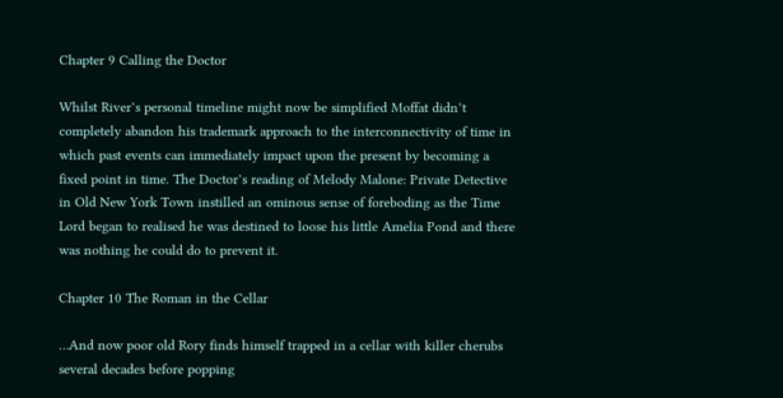Chapter 9 Calling the Doctor

Whilst River’s personal timeline might now be simplified Moffat didn’t completely abandon his trademark approach to the interconnectivity of time in which past events can immediately impact upon the present by becoming a fixed point in time. The Doctor’s reading of Melody Malone: Private Detective in Old New York Town instilled an ominous sense of foreboding as the Time Lord began to realised he was destined to loose his little Amelia Pond and there was nothing he could do to prevent it.

Chapter 10 The Roman in the Cellar

…And now poor old Rory finds himself trapped in a cellar with killer cherubs several decades before popping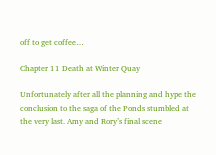off to get coffee…

Chapter 11 Death at Winter Quay

Unfortunately after all the planning and hype the conclusion to the saga of the Ponds stumbled at the very last. Amy and Rory’s final scene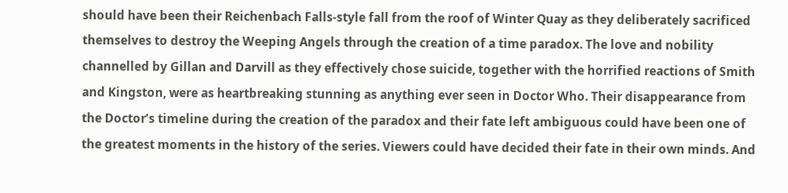should have been their Reichenbach Falls-style fall from the roof of Winter Quay as they deliberately sacrificed themselves to destroy the Weeping Angels through the creation of a time paradox. The love and nobility channelled by Gillan and Darvill as they effectively chose suicide, together with the horrified reactions of Smith and Kingston, were as heartbreaking stunning as anything ever seen in Doctor Who. Their disappearance from the Doctor’s timeline during the creation of the paradox and their fate left ambiguous could have been one of the greatest moments in the history of the series. Viewers could have decided their fate in their own minds. And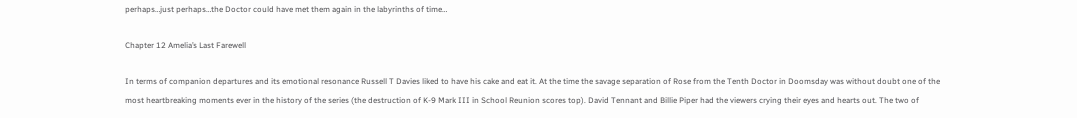perhaps…just perhaps…the Doctor could have met them again in the labyrinths of time…

Chapter 12 Amelia’s Last Farewell

In terms of companion departures and its emotional resonance Russell T Davies liked to have his cake and eat it. At the time the savage separation of Rose from the Tenth Doctor in Doomsday was without doubt one of the most heartbreaking moments ever in the history of the series (the destruction of K-9 Mark III in School Reunion scores top). David Tennant and Billie Piper had the viewers crying their eyes and hearts out. The two of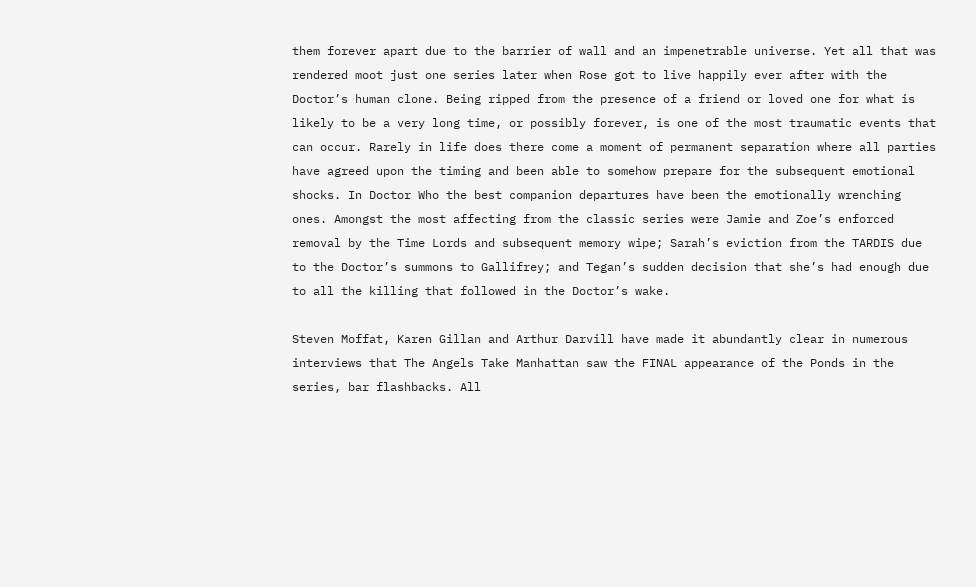them forever apart due to the barrier of wall and an impenetrable universe. Yet all that was rendered moot just one series later when Rose got to live happily ever after with the Doctor’s human clone. Being ripped from the presence of a friend or loved one for what is likely to be a very long time, or possibly forever, is one of the most traumatic events that can occur. Rarely in life does there come a moment of permanent separation where all parties have agreed upon the timing and been able to somehow prepare for the subsequent emotional shocks. In Doctor Who the best companion departures have been the emotionally wrenching ones. Amongst the most affecting from the classic series were Jamie and Zoe’s enforced removal by the Time Lords and subsequent memory wipe; Sarah’s eviction from the TARDIS due to the Doctor’s summons to Gallifrey; and Tegan’s sudden decision that she’s had enough due to all the killing that followed in the Doctor’s wake.

Steven Moffat, Karen Gillan and Arthur Darvill have made it abundantly clear in numerous interviews that The Angels Take Manhattan saw the FINAL appearance of the Ponds in the series, bar flashbacks. All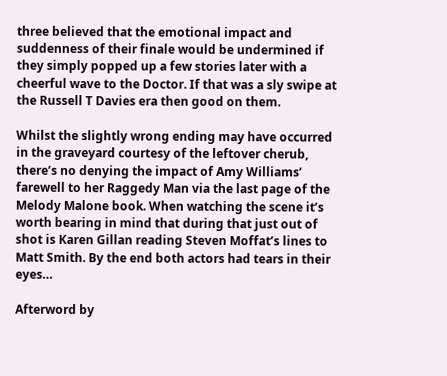three believed that the emotional impact and suddenness of their finale would be undermined if they simply popped up a few stories later with a cheerful wave to the Doctor. If that was a sly swipe at the Russell T Davies era then good on them.

Whilst the slightly wrong ending may have occurred in the graveyard courtesy of the leftover cherub, there’s no denying the impact of Amy Williams’ farewell to her Raggedy Man via the last page of the Melody Malone book. When watching the scene it’s worth bearing in mind that during that just out of shot is Karen Gillan reading Steven Moffat’s lines to Matt Smith. By the end both actors had tears in their eyes…

Afterword by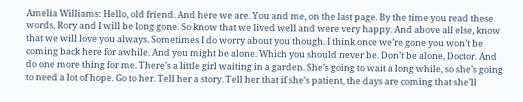Amelia Williams: Hello, old friend. And here we are. You and me, on the last page. By the time you read these words, Rory and I will be long gone. So know that we lived well and were very happy. And above all else, know that we will love you always. Sometimes I do worry about you though. I think once we’re gone you won’t be coming back here for awhile. And you might be alone. Which you should never be. Don’t be alone, Doctor. And do one more thing for me. There’s a little girl waiting in a garden. She’s going to wait a long while, so she’s going to need a lot of hope. Go to her. Tell her a story. Tell her that if she’s patient, the days are coming that she’ll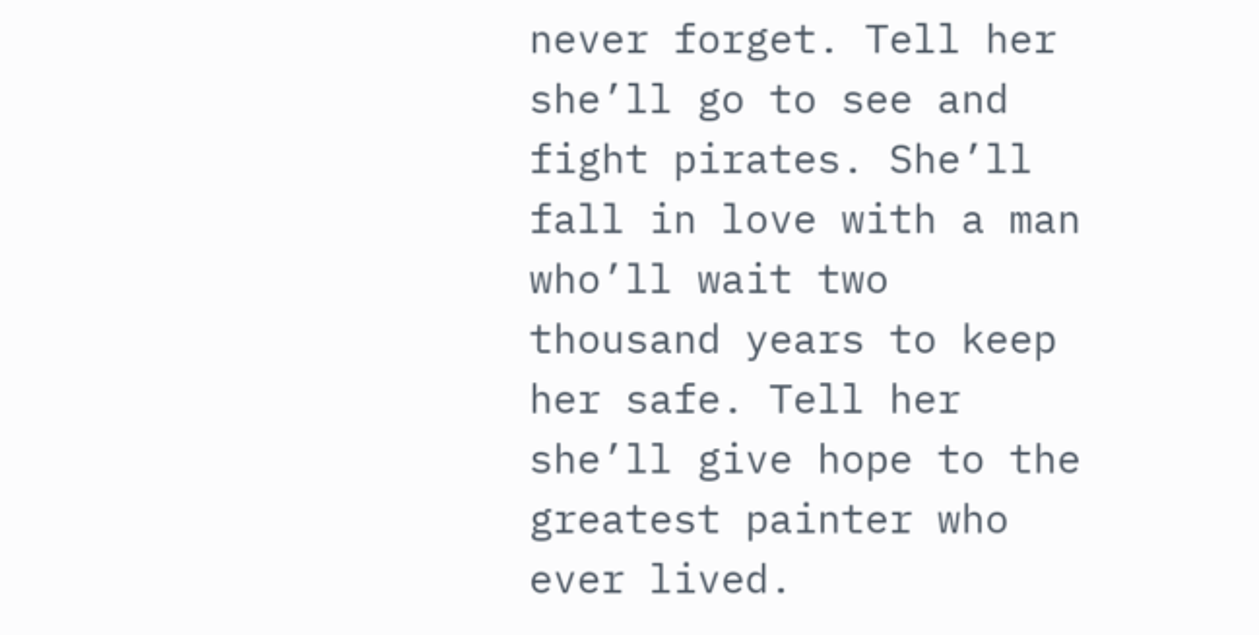never forget. Tell her she’ll go to see and fight pirates. She’ll fall in love with a man who’ll wait two thousand years to keep her safe. Tell her she’ll give hope to the greatest painter who ever lived.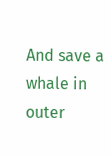And save a whale in outer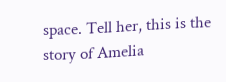space. Tell her, this is the story of Amelia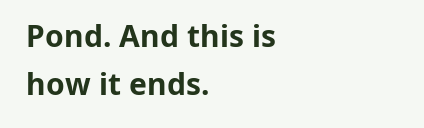Pond. And this is how it ends.